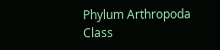Phylum Arthropoda
Class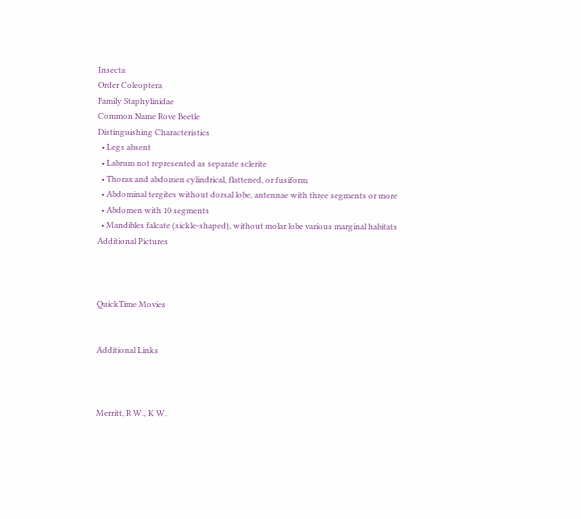Insecta
Order Coleoptera
Family Staphylinidae
Common Name Rove Beetle
Distinguishing Characteristics
  • Legs absent
  • Labrum not represented as separate sclerite
  • Thorax and abdomen cylindrical, flattened, or fusiform
  • Abdominal tergites without dorsal lobe, antennae with three segments or more
  • Abdomen with 10 segments
  • Mandibles falcate (sickle-shaped), without molar lobe various marginal habitats
Additional Pictures



QuickTime Movies


Additional Links



Merritt, R W., K W.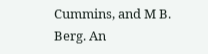Cummins, and M B. Berg. An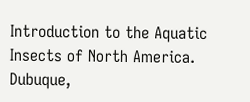Introduction to the Aquatic Insects of North America. Dubuque,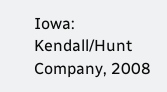Iowa: Kendall/Hunt Company, 2008